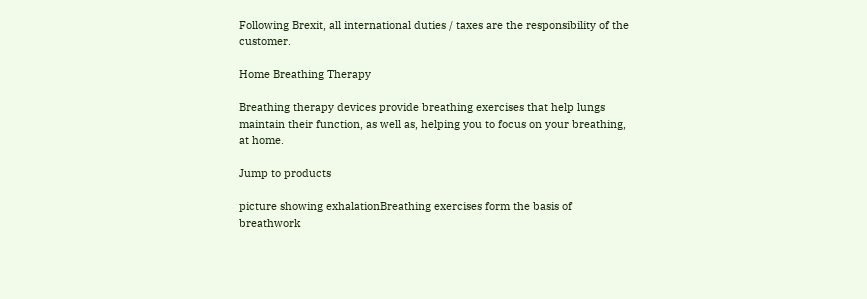Following Brexit, all international duties / taxes are the responsibility of the customer.

Home Breathing Therapy

Breathing therapy devices provide breathing exercises that help lungs maintain their function, as well as, helping you to focus on your breathing, at home.

Jump to products

picture showing exhalationBreathing exercises form the basis of breathwork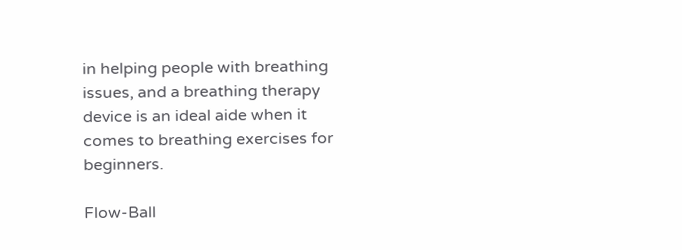in helping people with breathing issues, and a breathing therapy device is an ideal aide when it comes to breathing exercises for beginners.

Flow-Ball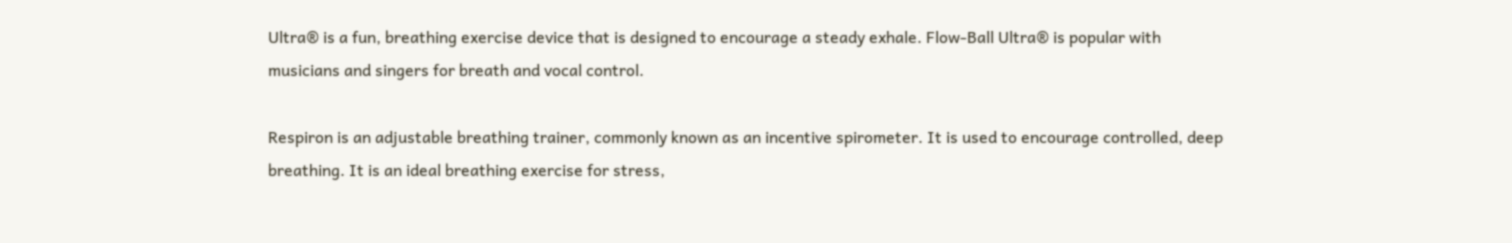Ultra® is a fun, breathing exercise device that is designed to encourage a steady exhale. Flow-Ball Ultra® is popular with musicians and singers for breath and vocal control.

Respiron is an adjustable breathing trainer, commonly known as an incentive spirometer. It is used to encourage controlled, deep breathing. It is an ideal breathing exercise for stress,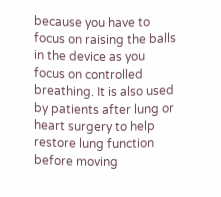because you have to focus on raising the balls in the device as you focus on controlled breathing. It is also used by patients after lung or heart surgery to help restore lung function before moving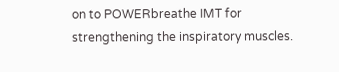on to POWERbreathe IMT for strengthening the inspiratory muscles.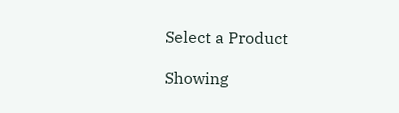Select a Product

Showing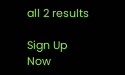all 2 results

Sign Up Now